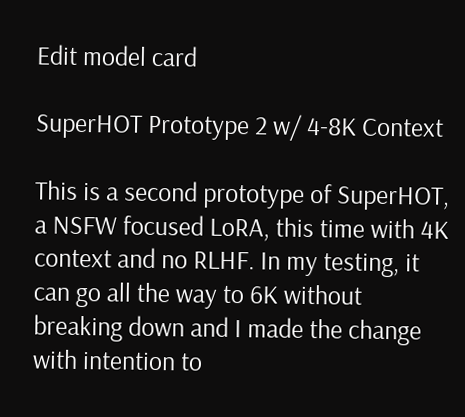Edit model card

SuperHOT Prototype 2 w/ 4-8K Context

This is a second prototype of SuperHOT, a NSFW focused LoRA, this time with 4K context and no RLHF. In my testing, it can go all the way to 6K without breaking down and I made the change with intention to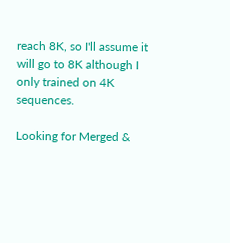reach 8K, so I'll assume it will go to 8K although I only trained on 4K sequences.

Looking for Merged &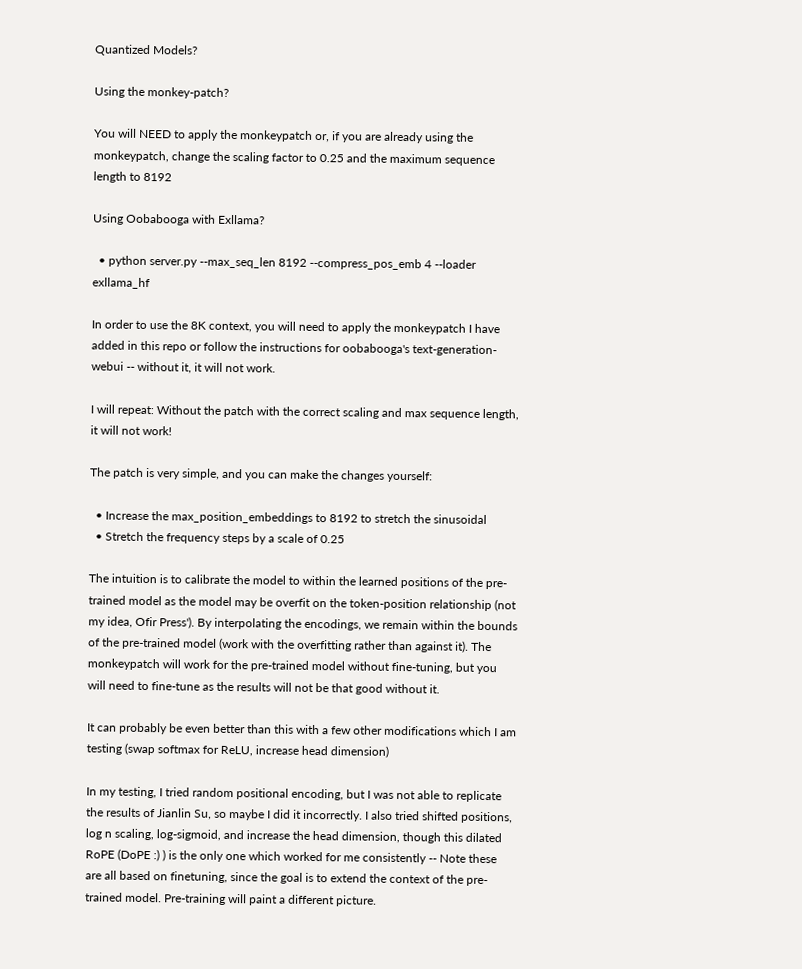Quantized Models?

Using the monkey-patch?

You will NEED to apply the monkeypatch or, if you are already using the monkeypatch, change the scaling factor to 0.25 and the maximum sequence length to 8192

Using Oobabooga with Exllama?

  • python server.py --max_seq_len 8192 --compress_pos_emb 4 --loader exllama_hf

In order to use the 8K context, you will need to apply the monkeypatch I have added in this repo or follow the instructions for oobabooga's text-generation-webui -- without it, it will not work.

I will repeat: Without the patch with the correct scaling and max sequence length, it will not work!

The patch is very simple, and you can make the changes yourself:

  • Increase the max_position_embeddings to 8192 to stretch the sinusoidal
  • Stretch the frequency steps by a scale of 0.25

The intuition is to calibrate the model to within the learned positions of the pre-trained model as the model may be overfit on the token-position relationship (not my idea, Ofir Press'). By interpolating the encodings, we remain within the bounds of the pre-trained model (work with the overfitting rather than against it). The monkeypatch will work for the pre-trained model without fine-tuning, but you will need to fine-tune as the results will not be that good without it.

It can probably be even better than this with a few other modifications which I am testing (swap softmax for ReLU, increase head dimension)

In my testing, I tried random positional encoding, but I was not able to replicate the results of Jianlin Su, so maybe I did it incorrectly. I also tried shifted positions, log n scaling, log-sigmoid, and increase the head dimension, though this dilated RoPE (DoPE :) ) is the only one which worked for me consistently -- Note these are all based on finetuning, since the goal is to extend the context of the pre-trained model. Pre-training will paint a different picture.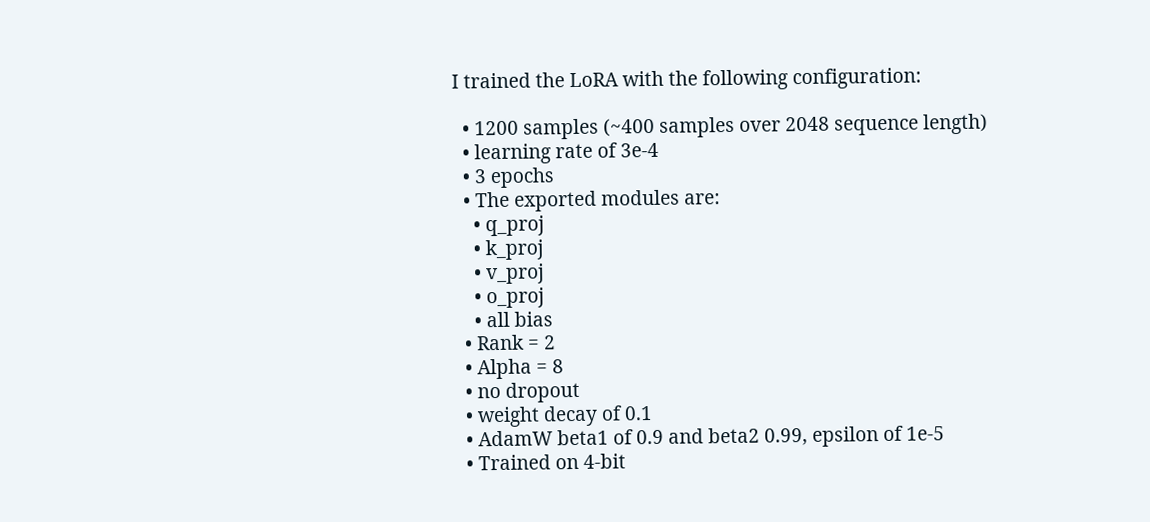I trained the LoRA with the following configuration:

  • 1200 samples (~400 samples over 2048 sequence length)
  • learning rate of 3e-4
  • 3 epochs
  • The exported modules are:
    • q_proj
    • k_proj
    • v_proj
    • o_proj
    • all bias
  • Rank = 2
  • Alpha = 8
  • no dropout
  • weight decay of 0.1
  • AdamW beta1 of 0.9 and beta2 0.99, epsilon of 1e-5
  • Trained on 4-bit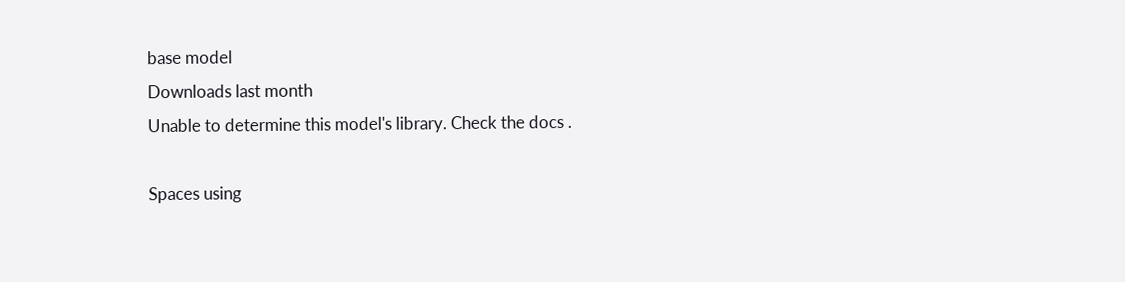base model
Downloads last month
Unable to determine this model's library. Check the docs .

Spaces using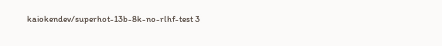kaiokendev/superhot-13b-8k-no-rlhf-test 3